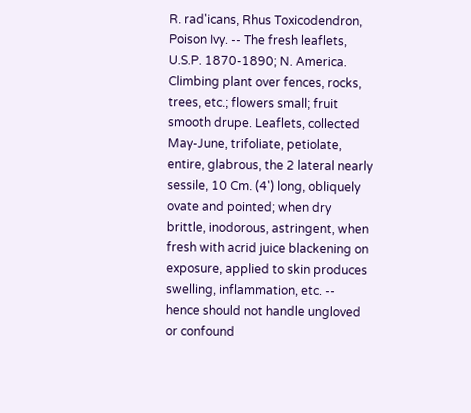R. rad'icans, Rhus Toxicodendron, Poison Ivy. -- The fresh leaflets, U.S.P. 1870-1890; N. America. Climbing plant over fences, rocks, trees, etc.; flowers small; fruit smooth drupe. Leaflets, collected May-June, trifoliate, petiolate, entire, glabrous, the 2 lateral nearly sessile, 10 Cm. (4') long, obliquely ovate and pointed; when dry brittle, inodorous, astringent, when fresh with acrid juice blackening on exposure, applied to skin produces swelling, inflammation, etc. -- hence should not handle ungloved or confound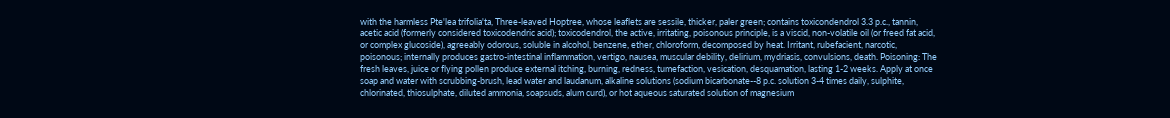with the harmless Pte'lea trifolia'ta, Three-leaved Hoptree, whose leaflets are sessile, thicker, paler green; contains toxicondendrol 3.3 p.c., tannin, acetic acid (formerly considered toxicodendric acid); toxicodendrol, the active, irritating, poisonous principle, is a viscid, non-volatile oil (or freed fat acid, or complex glucoside), agreeably odorous, soluble in alcohol, benzene, ether, chloroform, decomposed by heat. Irritant, rubefacient, narcotic, poisonous; internally produces gastro-intestinal inflammation, vertigo, nausea, muscular debility, delirium, mydriasis, convulsions, death. Poisoning: The fresh leaves, juice or flying pollen produce external itching, burning, redness, tumefaction, vesication, desquamation, lasting 1-2 weeks. Apply at once soap and water with scrubbing-brush, lead water and laudanum, alkaline solutions (sodium bicarbonate--8 p.c. solution 3-4 times daily, sulphite, chlorinated, thiosulphate, diluted ammonia, soapsuds, alum curd), or hot aqueous saturated solution of magnesium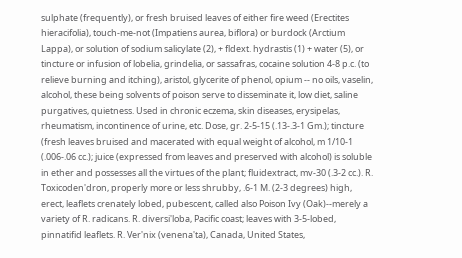sulphate (frequently), or fresh bruised leaves of either fire weed (Erectites hieracifolia), touch-me-not (Impatiens aurea, biflora) or burdock (Arctium Lappa), or solution of sodium salicylate (2), + fldext. hydrastis (1) + water (5), or tincture or infusion of lobelia, grindelia, or sassafras, cocaine solution 4-8 p.c. (to relieve burning and itching), aristol, glycerite of phenol, opium -- no oils, vaselin, alcohol, these being solvents of poison serve to disseminate it, low diet, saline purgatives, quietness. Used in chronic eczema, skin diseases, erysipelas, rheumatism, incontinence of urine, etc. Dose, gr. 2-5-15 (.13-.3-1 Gm.); tincture (fresh leaves bruised and macerated with equal weight of alcohol, m 1/10-1 (.006-.06 cc.); juice (expressed from leaves and preserved with alcohol) is soluble in ether and possesses all the virtues of the plant; fluidextract, mv-30 (.3-2 cc.). R. Toxicoden'dron, properly more or less shrubby, .6-1 M. (2-3 degrees) high, erect, leaflets crenately lobed, pubescent, called also Poison Ivy (Oak)--merely a variety of R. radicans. R. diversi'loba, Pacific coast; leaves with 3-5-lobed, pinnatifid leaflets. R. Ver'nix (venena'ta), Canada, United States,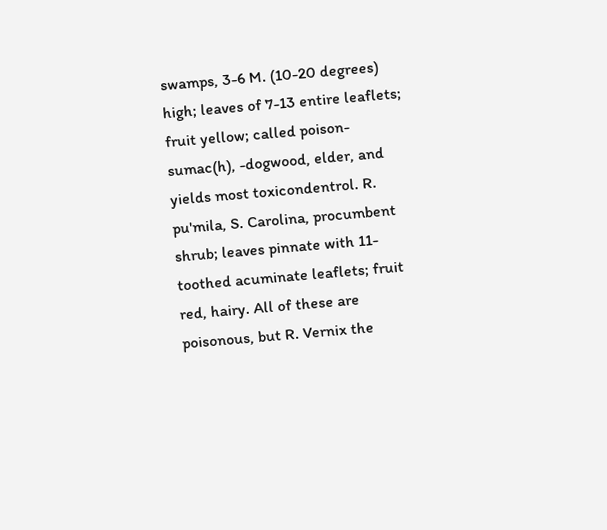swamps, 3-6 M. (10-20 degrees) high; leaves of 7-13 entire leaflets; fruit yellow; called poison-sumac(h), -dogwood, elder, and yields most toxicondentrol. R. pu'mila, S. Carolina, procumbent shrub; leaves pinnate with 11-toothed acuminate leaflets; fruit red, hairy. All of these are poisonous, but R. Vernix the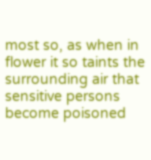most so, as when in flower it so taints the surrounding air that sensitive persons become poisoned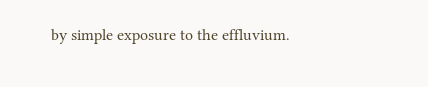by simple exposure to the effluvium.